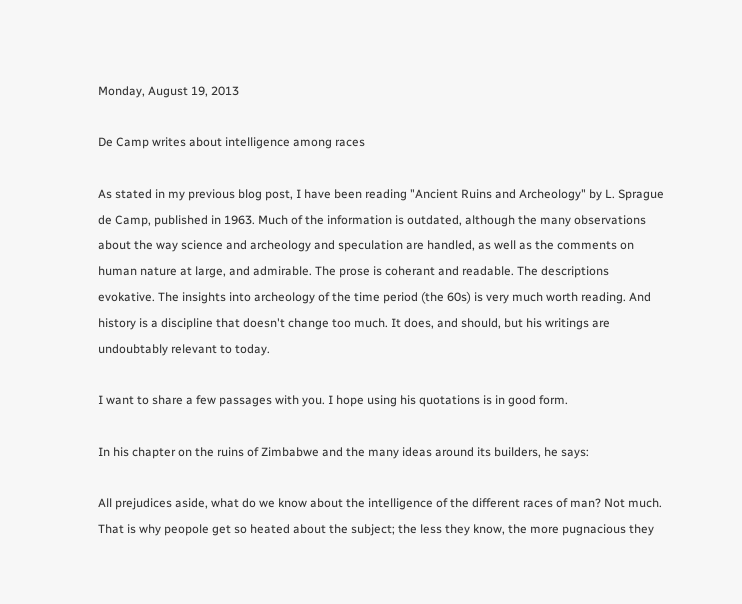Monday, August 19, 2013

De Camp writes about intelligence among races

As stated in my previous blog post, I have been reading "Ancient Ruins and Archeology" by L. Sprague de Camp, published in 1963. Much of the information is outdated, although the many observations about the way science and archeology and speculation are handled, as well as the comments on human nature at large, and admirable. The prose is coherant and readable. The descriptions evokative. The insights into archeology of the time period (the 60s) is very much worth reading. And history is a discipline that doesn't change too much. It does, and should, but his writings are undoubtably relevant to today.

I want to share a few passages with you. I hope using his quotations is in good form.

In his chapter on the ruins of Zimbabwe and the many ideas around its builders, he says:

All prejudices aside, what do we know about the intelligence of the different races of man? Not much. That is why peopole get so heated about the subject; the less they know, the more pugnacious they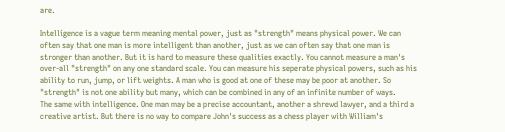are.

Intelligence is a vague term meaning mental power, just as "strength" means physical power. We can often say that one man is more intelligent than another, just as we can often say that one man is stronger than another. But it is hard to measure these qualities exactly. You cannot measure a man's over-all "strength" on any one standard scale. You can measure his seperate physical powers, such as his ability to run, jump, or lift weights. A man who is good at one of these may be poor at another. So "strength" is not one ability but many, which can be combined in any of an infinite number of ways.
The same with intelligence. One man may be a precise accountant, another a shrewd lawyer, and a third a creative artist. But there is no way to compare John's success as a chess player with William's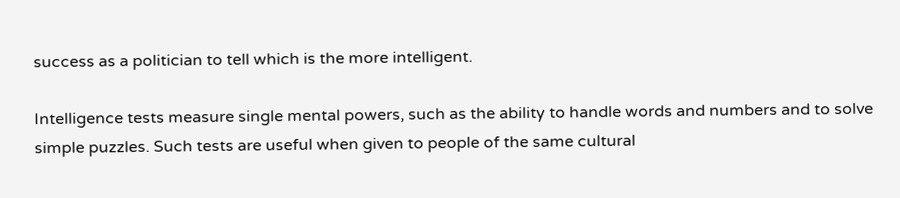success as a politician to tell which is the more intelligent.

Intelligence tests measure single mental powers, such as the ability to handle words and numbers and to solve simple puzzles. Such tests are useful when given to people of the same cultural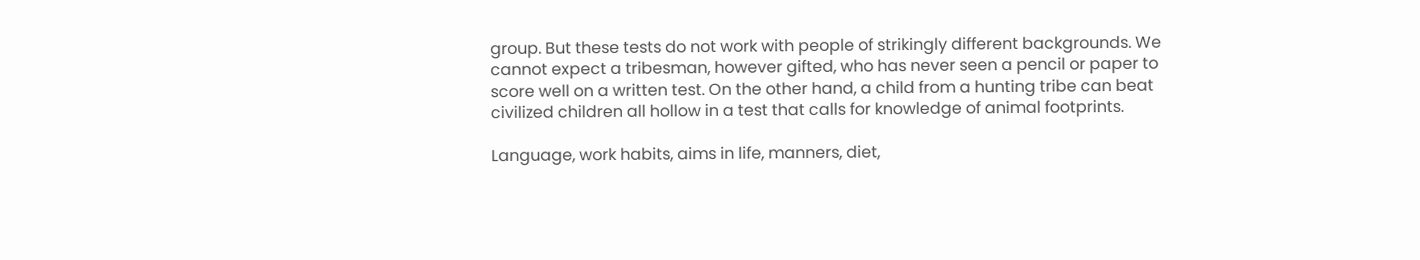group. But these tests do not work with people of strikingly different backgrounds. We cannot expect a tribesman, however gifted, who has never seen a pencil or paper to score well on a written test. On the other hand, a child from a hunting tribe can beat civilized children all hollow in a test that calls for knowledge of animal footprints.

Language, work habits, aims in life, manners, diet,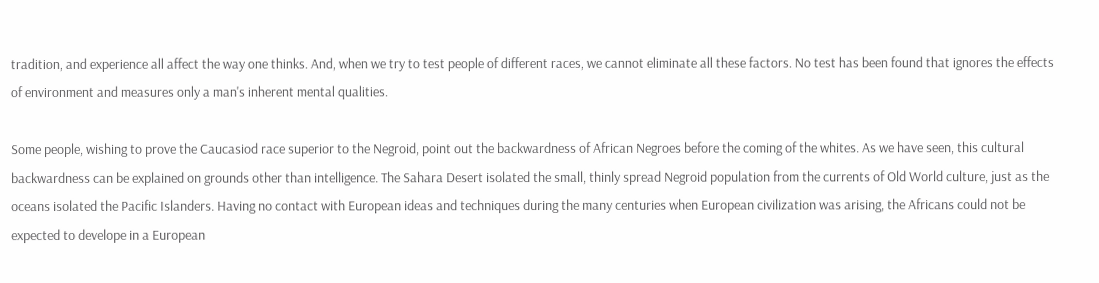tradition, and experience all affect the way one thinks. And, when we try to test people of different races, we cannot eliminate all these factors. No test has been found that ignores the effects of environment and measures only a man's inherent mental qualities.

Some people, wishing to prove the Caucasiod race superior to the Negroid, point out the backwardness of African Negroes before the coming of the whites. As we have seen, this cultural backwardness can be explained on grounds other than intelligence. The Sahara Desert isolated the small, thinly spread Negroid population from the currents of Old World culture, just as the oceans isolated the Pacific Islanders. Having no contact with European ideas and techniques during the many centuries when European civilization was arising, the Africans could not be expected to develope in a European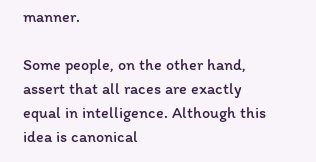manner.

Some people, on the other hand, assert that all races are exactly equal in intelligence. Although this idea is canonical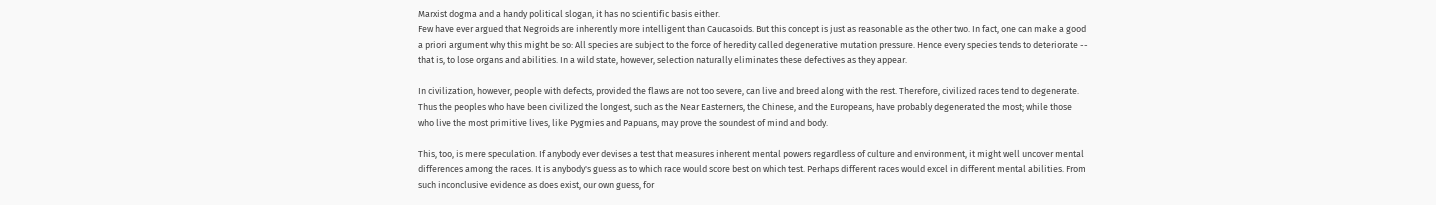Marxist dogma and a handy political slogan, it has no scientific basis either.
Few have ever argued that Negroids are inherently more intelligent than Caucasoids. But this concept is just as reasonable as the other two. In fact, one can make a good a priori argument why this might be so: All species are subject to the force of heredity called degenerative mutation pressure. Hence every species tends to deteriorate -- that is, to lose organs and abilities. In a wild state, however, selection naturally eliminates these defectives as they appear.

In civilization, however, people with defects, provided the flaws are not too severe, can live and breed along with the rest. Therefore, civilized races tend to degenerate. Thus the peoples who have been civilized the longest, such as the Near Easterners, the Chinese, and the Europeans, have probably degenerated the most; while those who live the most primitive lives, like Pygmies and Papuans, may prove the soundest of mind and body.

This, too, is mere speculation. If anybody ever devises a test that measures inherent mental powers regardless of culture and environment, it might well uncover mental differences among the races. It is anybody's guess as to which race would score best on which test. Perhaps different races would excel in different mental abilities. From such inconclusive evidence as does exist, our own guess, for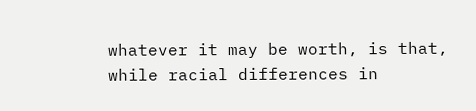whatever it may be worth, is that, while racial differences in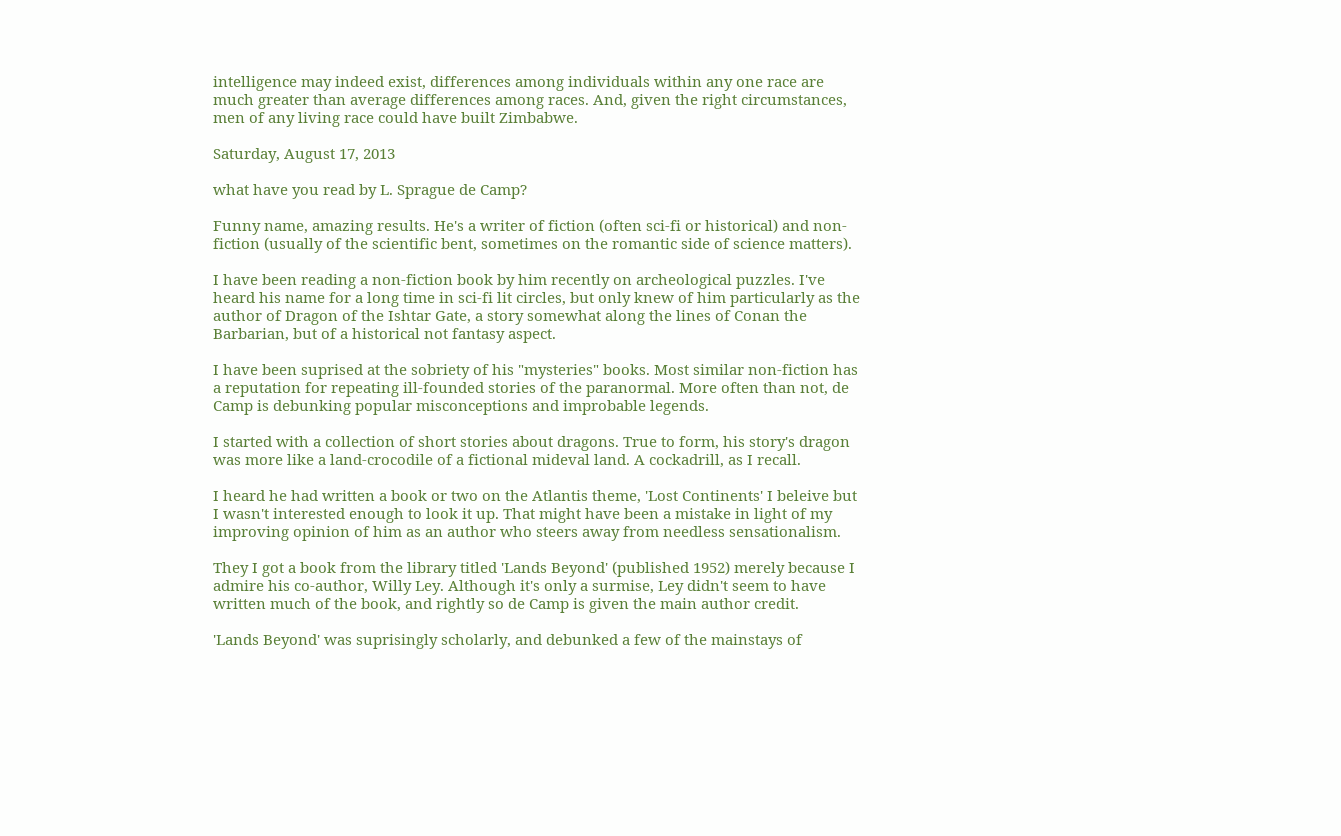intelligence may indeed exist, differences among individuals within any one race are much greater than average differences among races. And, given the right circumstances, men of any living race could have built Zimbabwe.

Saturday, August 17, 2013

what have you read by L. Sprague de Camp?

Funny name, amazing results. He's a writer of fiction (often sci-fi or historical) and non-fiction (usually of the scientific bent, sometimes on the romantic side of science matters).

I have been reading a non-fiction book by him recently on archeological puzzles. I've heard his name for a long time in sci-fi lit circles, but only knew of him particularly as the author of Dragon of the Ishtar Gate, a story somewhat along the lines of Conan the Barbarian, but of a historical not fantasy aspect.

I have been suprised at the sobriety of his "mysteries" books. Most similar non-fiction has a reputation for repeating ill-founded stories of the paranormal. More often than not, de Camp is debunking popular misconceptions and improbable legends.

I started with a collection of short stories about dragons. True to form, his story's dragon was more like a land-crocodile of a fictional mideval land. A cockadrill, as I recall.

I heard he had written a book or two on the Atlantis theme, 'Lost Continents' I beleive but I wasn't interested enough to look it up. That might have been a mistake in light of my improving opinion of him as an author who steers away from needless sensationalism.

They I got a book from the library titled 'Lands Beyond' (published 1952) merely because I admire his co-author, Willy Ley. Although it's only a surmise, Ley didn't seem to have written much of the book, and rightly so de Camp is given the main author credit.

'Lands Beyond' was suprisingly scholarly, and debunked a few of the mainstays of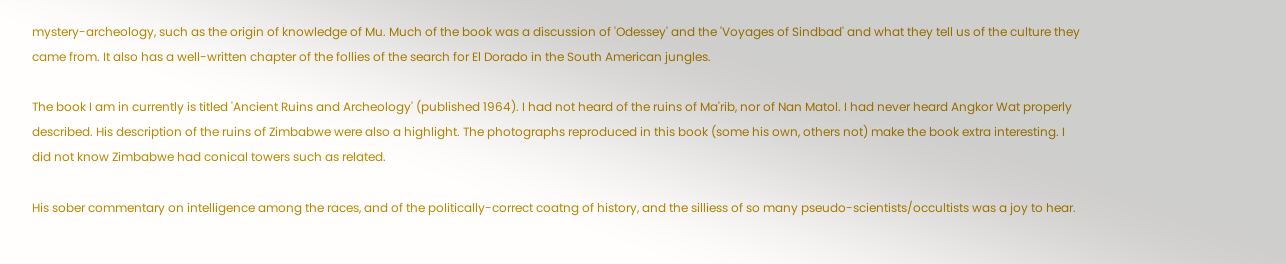mystery-archeology, such as the origin of knowledge of Mu. Much of the book was a discussion of 'Odessey' and the 'Voyages of Sindbad' and what they tell us of the culture they came from. It also has a well-written chapter of the follies of the search for El Dorado in the South American jungles.

The book I am in currently is titled 'Ancient Ruins and Archeology' (published 1964). I had not heard of the ruins of Ma'rib, nor of Nan Matol. I had never heard Angkor Wat properly described. His description of the ruins of Zimbabwe were also a highlight. The photographs reproduced in this book (some his own, others not) make the book extra interesting. I did not know Zimbabwe had conical towers such as related.

His sober commentary on intelligence among the races, and of the politically-correct coatng of history, and the silliess of so many pseudo-scientists/occultists was a joy to hear.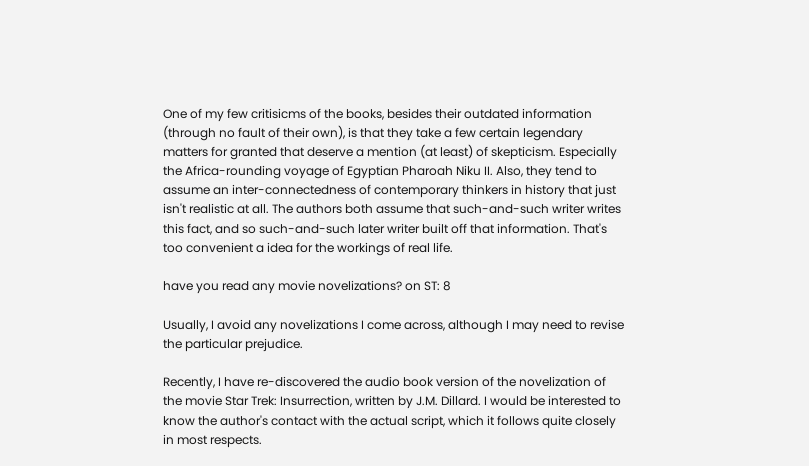One of my few critisicms of the books, besides their outdated information (through no fault of their own), is that they take a few certain legendary matters for granted that deserve a mention (at least) of skepticism. Especially the Africa-rounding voyage of Egyptian Pharoah Niku II. Also, they tend to assume an inter-connectedness of contemporary thinkers in history that just isn't realistic at all. The authors both assume that such-and-such writer writes this fact, and so such-and-such later writer built off that information. That's too convenient a idea for the workings of real life.

have you read any movie novelizations? on ST: 8

Usually, I avoid any novelizations I come across, although I may need to revise the particular prejudice.

Recently, I have re-discovered the audio book version of the novelization of the movie Star Trek: Insurrection, written by J.M. Dillard. I would be interested to know the author's contact with the actual script, which it follows quite closely in most respects.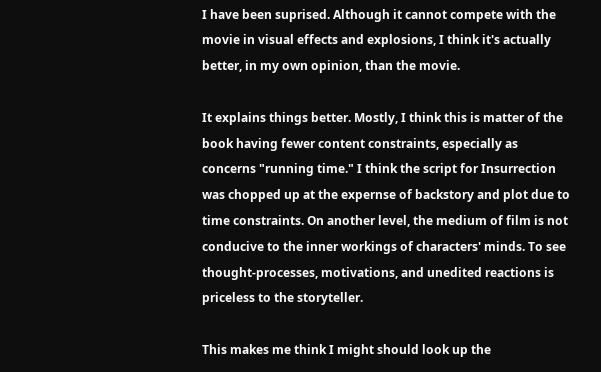I have been suprised. Although it cannot compete with the movie in visual effects and explosions, I think it's actually better, in my own opinion, than the movie.

It explains things better. Mostly, I think this is matter of the book having fewer content constraints, especially as concerns "running time." I think the script for Insurrection was chopped up at the expernse of backstory and plot due to time constraints. On another level, the medium of film is not conducive to the inner workings of characters' minds. To see thought-processes, motivations, and unedited reactions is priceless to the storyteller.

This makes me think I might should look up the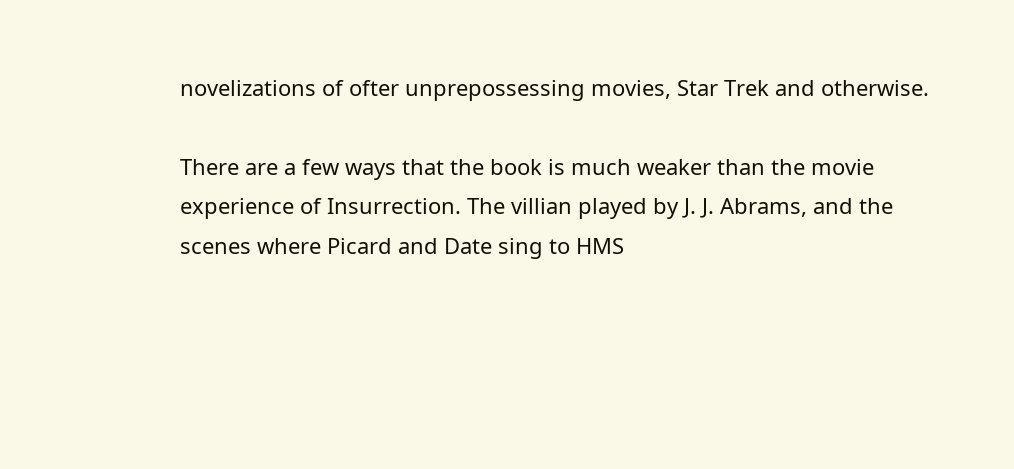novelizations of ofter unprepossessing movies, Star Trek and otherwise.

There are a few ways that the book is much weaker than the movie experience of Insurrection. The villian played by J. J. Abrams, and the scenes where Picard and Date sing to HMS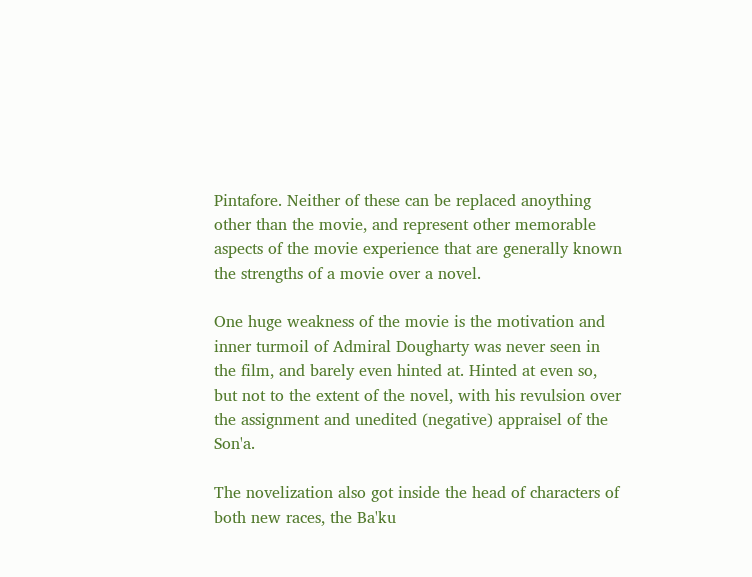Pintafore. Neither of these can be replaced anoything other than the movie, and represent other memorable aspects of the movie experience that are generally known the strengths of a movie over a novel.

One huge weakness of the movie is the motivation and inner turmoil of Admiral Dougharty was never seen in the film, and barely even hinted at. Hinted at even so, but not to the extent of the novel, with his revulsion over the assignment and unedited (negative) appraisel of the Son'a.

The novelization also got inside the head of characters of both new races, the Ba'ku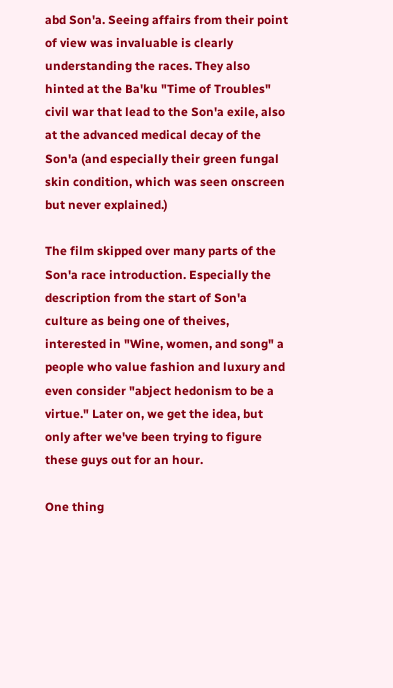abd Son'a. Seeing affairs from their point of view was invaluable is clearly understanding the races. They also hinted at the Ba'ku "Time of Troubles" civil war that lead to the Son'a exile, also at the advanced medical decay of the Son'a (and especially their green fungal skin condition, which was seen onscreen but never explained.)

The film skipped over many parts of the Son'a race introduction. Especially the description from the start of Son'a culture as being one of theives, interested in "Wine, women, and song" a people who value fashion and luxury and even consider "abject hedonism to be a virtue." Later on, we get the idea, but only after we've been trying to figure these guys out for an hour.

One thing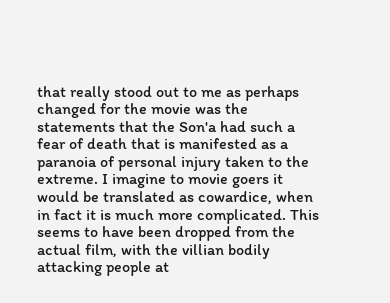that really stood out to me as perhaps changed for the movie was the statements that the Son'a had such a fear of death that is manifested as a paranoia of personal injury taken to the extreme. I imagine to movie goers it would be translated as cowardice, when in fact it is much more complicated. This seems to have been dropped from the actual film, with the villian bodily attacking people at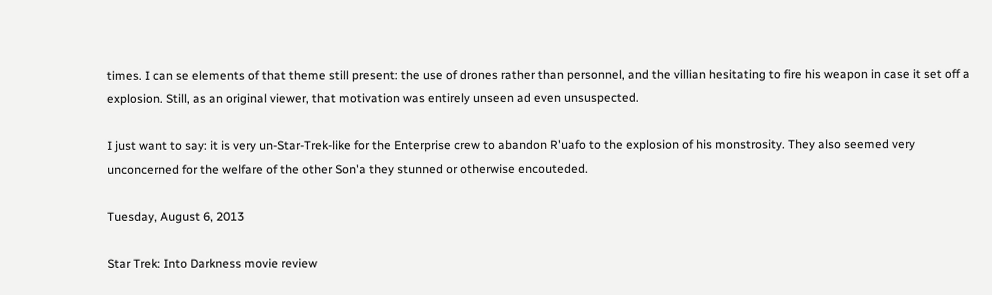times. I can se elements of that theme still present: the use of drones rather than personnel, and the villian hesitating to fire his weapon in case it set off a explosion. Still, as an original viewer, that motivation was entirely unseen ad even unsuspected.

I just want to say: it is very un-Star-Trek-like for the Enterprise crew to abandon R'uafo to the explosion of his monstrosity. They also seemed very unconcerned for the welfare of the other Son'a they stunned or otherwise encouteded.

Tuesday, August 6, 2013

Star Trek: Into Darkness movie review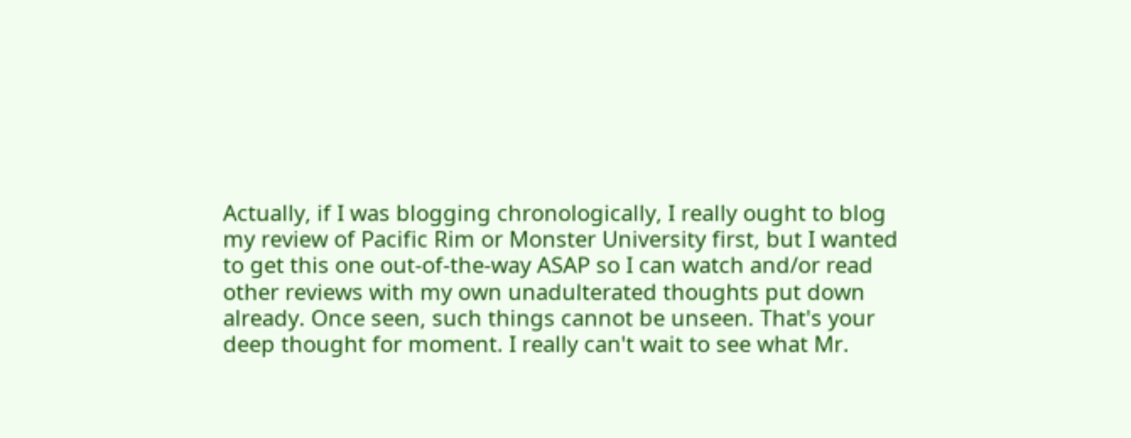Actually, if I was blogging chronologically, I really ought to blog my review of Pacific Rim or Monster University first, but I wanted to get this one out-of-the-way ASAP so I can watch and/or read other reviews with my own unadulterated thoughts put down already. Once seen, such things cannot be unseen. That's your deep thought for moment. I really can't wait to see what Mr.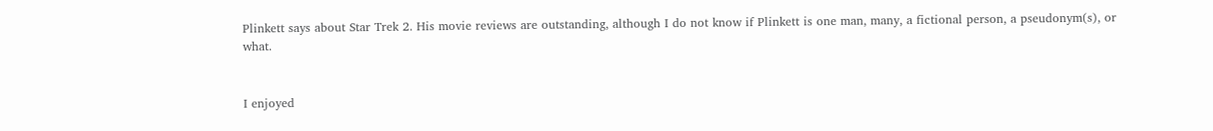Plinkett says about Star Trek 2. His movie reviews are outstanding, although I do not know if Plinkett is one man, many, a fictional person, a pseudonym(s), or what.


I enjoyed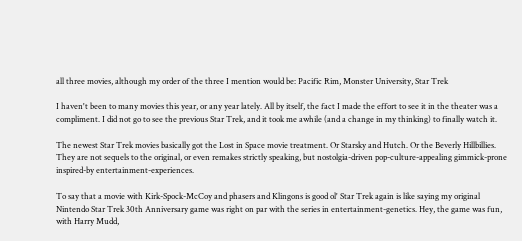all three movies, although my order of the three I mention would be: Pacific Rim, Monster University, Star Trek

I haven't been to many movies this year, or any year lately. All by itself, the fact I made the effort to see it in the theater was a compliment. I did not go to see the previous Star Trek, and it took me awhile (and a change in my thinking) to finally watch it.

The newest Star Trek movies basically got the Lost in Space movie treatment. Or Starsky and Hutch. Or the Beverly Hillbillies. They are not sequels to the original, or even remakes strictly speaking, but nostolgia-driven pop-culture-appealing gimmick-prone inspired-by entertainment-experiences.

To say that a movie with Kirk-Spock-McCoy and phasers and Klingons is good ol' Star Trek again is like saying my original Nintendo Star Trek 30th Anniversary game was right on par with the series in entertainment-genetics. Hey, the game was fun, with Harry Mudd,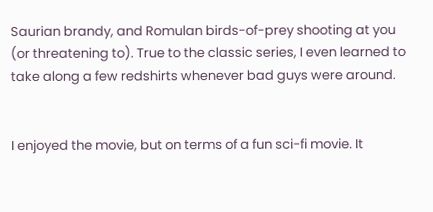Saurian brandy, and Romulan birds-of-prey shooting at you (or threatening to). True to the classic series, I even learned to take along a few redshirts whenever bad guys were around.


I enjoyed the movie, but on terms of a fun sci-fi movie. It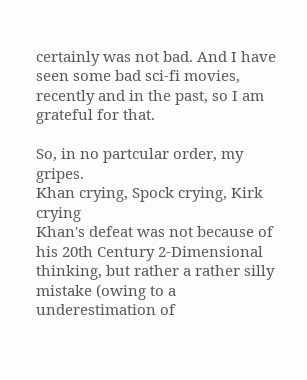certainly was not bad. And I have seen some bad sci-fi movies, recently and in the past, so I am grateful for that.

So, in no partcular order, my gripes.
Khan crying, Spock crying, Kirk crying
Khan's defeat was not because of his 20th Century 2-Dimensional thinking, but rather a rather silly mistake (owing to a underestimation of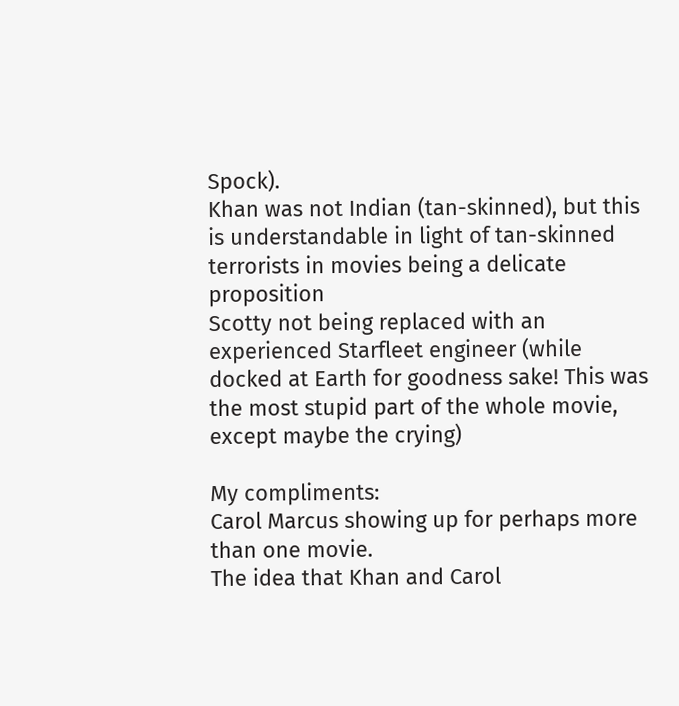Spock).
Khan was not Indian (tan-skinned), but this is understandable in light of tan-skinned terrorists in movies being a delicate proposition
Scotty not being replaced with an experienced Starfleet engineer (while docked at Earth for goodness sake! This was the most stupid part of the whole movie, except maybe the crying)

My compliments:
Carol Marcus showing up for perhaps more than one movie.
The idea that Khan and Carol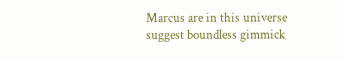Marcus are in this universe suggest boundless gimmick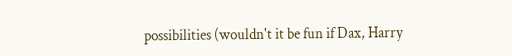possibilities (wouldn't it be fun if Dax, Harry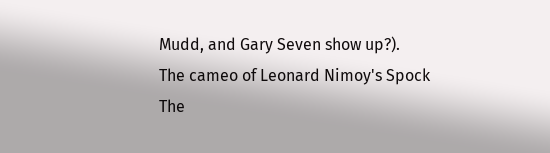Mudd, and Gary Seven show up?).
The cameo of Leonard Nimoy's Spock
The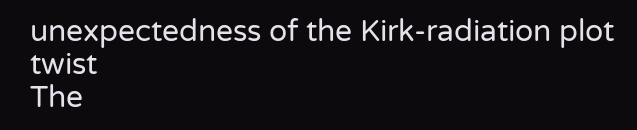unexpectedness of the Kirk-radiation plot twist
The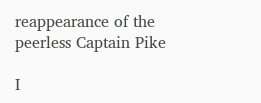reappearance of the peerless Captain Pike

I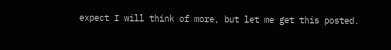expect I will think of more, but let me get this posted.